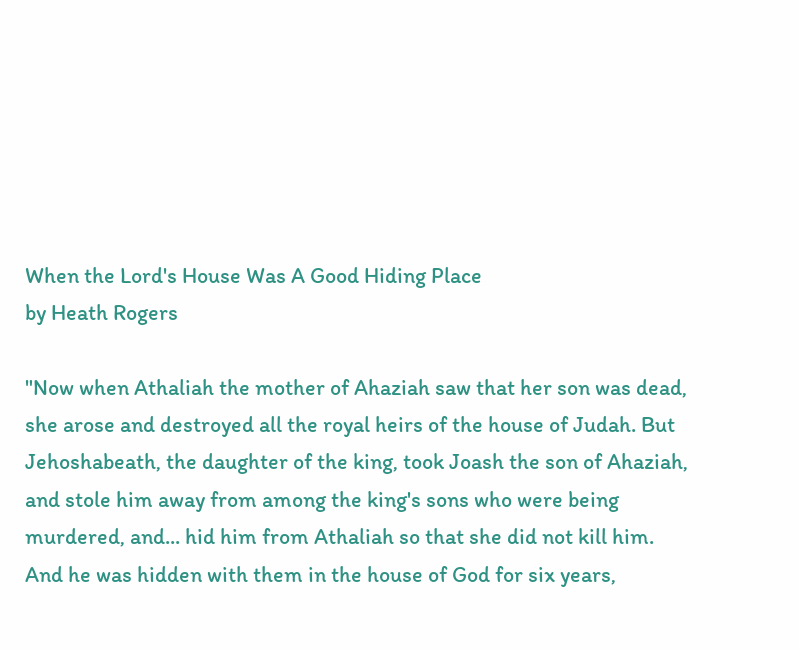When the Lord's House Was A Good Hiding Place
by Heath Rogers

"Now when Athaliah the mother of Ahaziah saw that her son was dead, she arose and destroyed all the royal heirs of the house of Judah. But Jehoshabeath, the daughter of the king, took Joash the son of Ahaziah, and stole him away from among the king's sons who were being murdered, and... hid him from Athaliah so that she did not kill him. And he was hidden with them in the house of God for six years,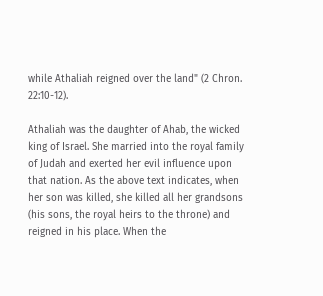while Athaliah reigned over the land" (2 Chron. 22:10-12).

Athaliah was the daughter of Ahab, the wicked king of Israel. She married into the royal family of Judah and exerted her evil influence upon that nation. As the above text indicates, when her son was killed, she killed all her grandsons (his sons, the royal heirs to the throne) and reigned in his place. When the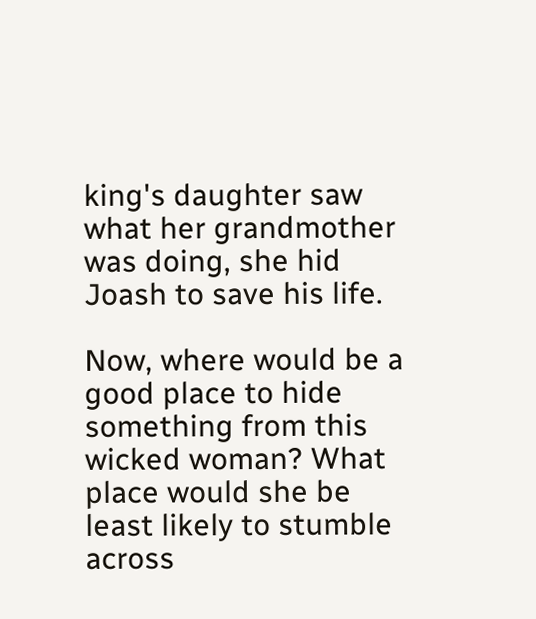king's daughter saw what her grandmother was doing, she hid Joash to save his life.

Now, where would be a good place to hide something from this wicked woman? What place would she be least likely to stumble across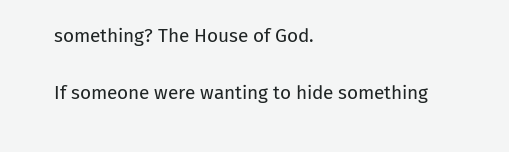something? The House of God.

If someone were wanting to hide something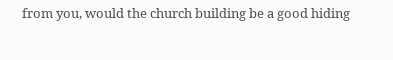from you, would the church building be a good hiding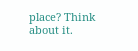place? Think about it.